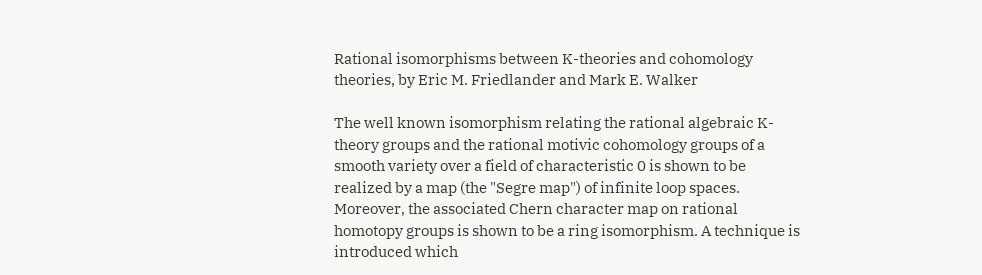Rational isomorphisms between K-theories and cohomology theories, by Eric M. Friedlander and Mark E. Walker

The well known isomorphism relating the rational algebraic K-theory groups and the rational motivic cohomology groups of a smooth variety over a field of characteristic 0 is shown to be realized by a map (the "Segre map") of infinite loop spaces. Moreover, the associated Chern character map on rational homotopy groups is shown to be a ring isomorphism. A technique is introduced which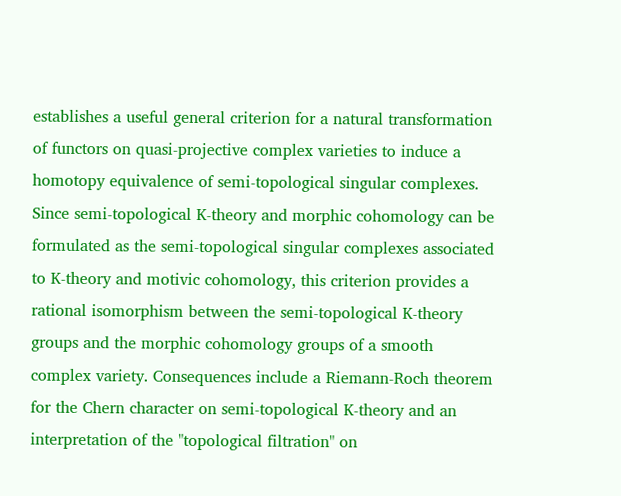establishes a useful general criterion for a natural transformation of functors on quasi-projective complex varieties to induce a homotopy equivalence of semi-topological singular complexes. Since semi-topological K-theory and morphic cohomology can be formulated as the semi-topological singular complexes associated to K-theory and motivic cohomology, this criterion provides a rational isomorphism between the semi-topological K-theory groups and the morphic cohomology groups of a smooth complex variety. Consequences include a Riemann-Roch theorem for the Chern character on semi-topological K-theory and an interpretation of the "topological filtration" on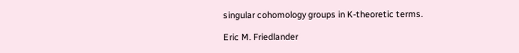singular cohomology groups in K-theoretic terms.

Eric M. Friedlander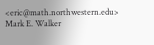<eric@math.northwestern.edu>
Mark E. Walker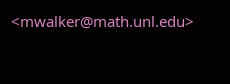<mwalker@math.unl.edu>